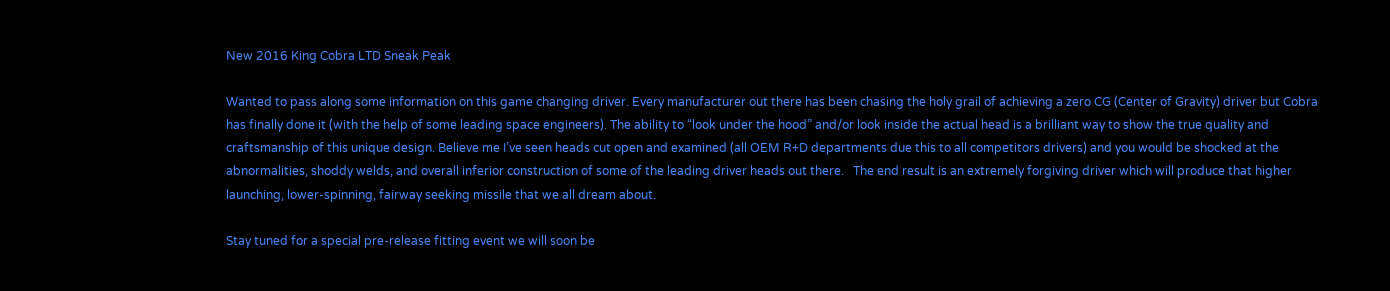New 2016 King Cobra LTD Sneak Peak

Wanted to pass along some information on this game changing driver. Every manufacturer out there has been chasing the holy grail of achieving a zero CG (Center of Gravity) driver but Cobra has finally done it (with the help of some leading space engineers). The ability to “look under the hood” and/or look inside the actual head is a brilliant way to show the true quality and craftsmanship of this unique design. Believe me I’ve seen heads cut open and examined (all OEM R+D departments due this to all competitors drivers) and you would be shocked at the abnormalities, shoddy welds, and overall inferior construction of some of the leading driver heads out there.   The end result is an extremely forgiving driver which will produce that higher launching, lower-spinning, fairway seeking missile that we all dream about.

Stay tuned for a special pre-release fitting event we will soon be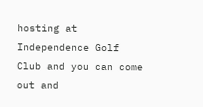hosting at Independence Golf Club and you can come out and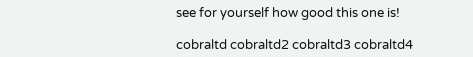see for yourself how good this one is!

cobraltd cobraltd2 cobraltd3 cobraltd4